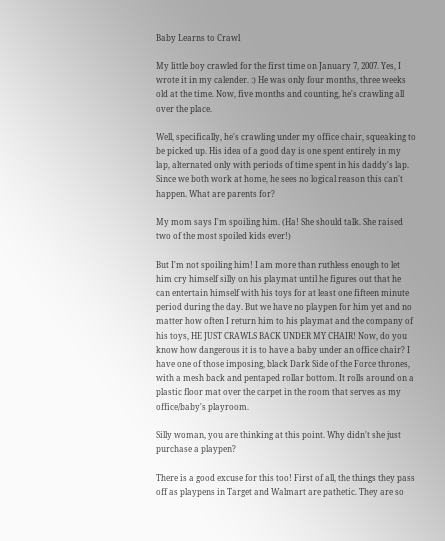Baby Learns to Crawl

My little boy crawled for the first time on January 7, 2007. Yes, I wrote it in my calender. :) He was only four months, three weeks old at the time. Now, five months and counting, he's crawling all over the place.

Well, specifically, he's crawling under my office chair, squeaking to be picked up. His idea of a good day is one spent entirely in my lap, alternated only with periods of time spent in his daddy's lap. Since we both work at home, he sees no logical reason this can't happen. What are parents for?

My mom says I'm spoiling him. (Ha! She should talk. She raised two of the most spoiled kids ever!)

But I'm not spoiling him! I am more than ruthless enough to let him cry himself silly on his playmat until he figures out that he can entertain himself with his toys for at least one fifteen minute period during the day. But we have no playpen for him yet and no matter how often I return him to his playmat and the company of his toys, HE JUST CRAWLS BACK UNDER MY CHAIR! Now, do you know how dangerous it is to have a baby under an office chair? I have one of those imposing, black Dark Side of the Force thrones, with a mesh back and pentaped rollar bottom. It rolls around on a plastic floor mat over the carpet in the room that serves as my office/baby's playroom.

Silly woman, you are thinking at this point. Why didn't she just purchase a playpen?

There is a good excuse for this too! First of all, the things they pass off as playpens in Target and Walmart are pathetic. They are so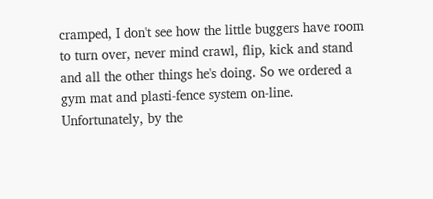cramped, I don't see how the little buggers have room to turn over, never mind crawl, flip, kick and stand and all the other things he's doing. So we ordered a gym mat and plasti-fence system on-line. Unfortunately, by the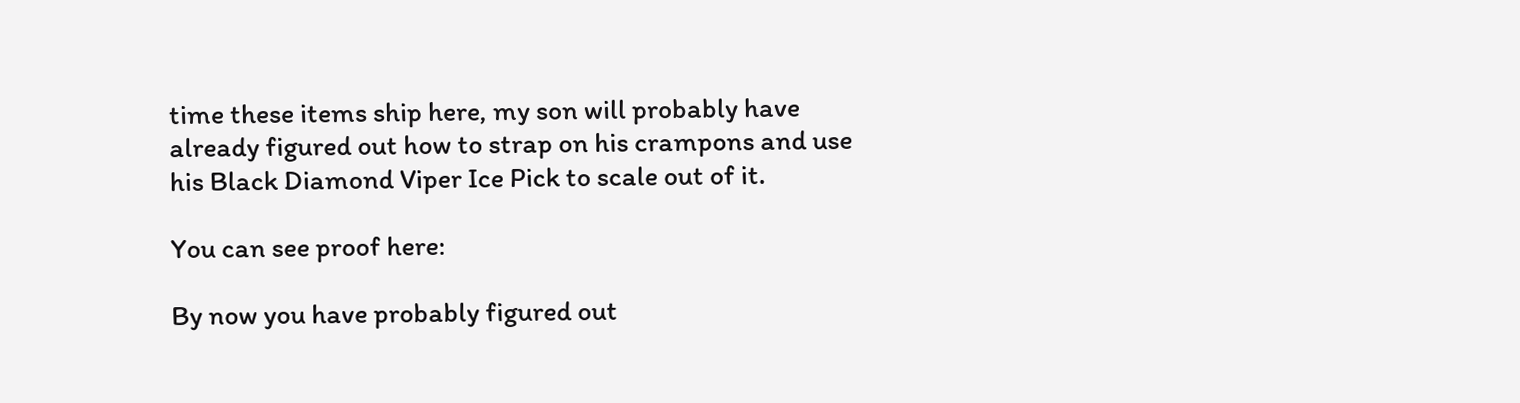time these items ship here, my son will probably have already figured out how to strap on his crampons and use his Black Diamond Viper Ice Pick to scale out of it.

You can see proof here:

By now you have probably figured out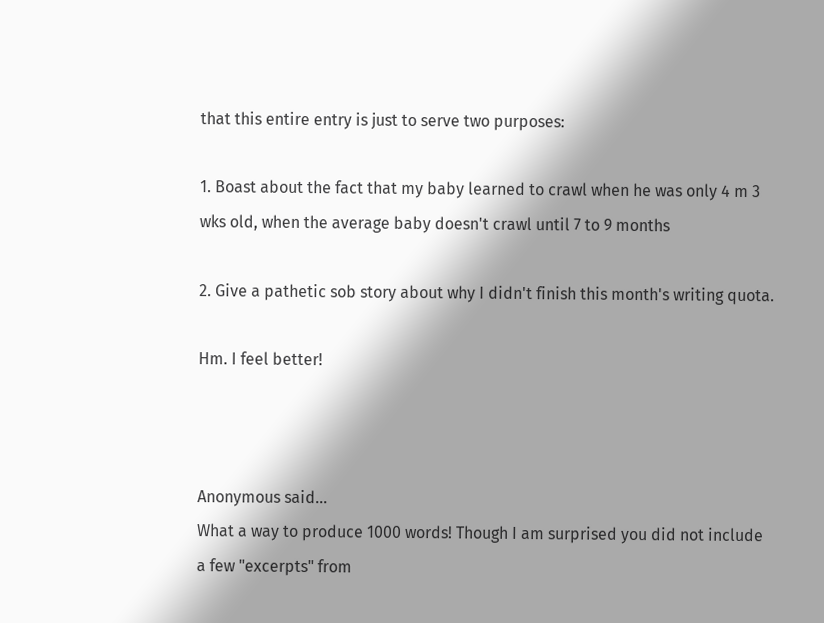that this entire entry is just to serve two purposes:

1. Boast about the fact that my baby learned to crawl when he was only 4 m 3 wks old, when the average baby doesn't crawl until 7 to 9 months

2. Give a pathetic sob story about why I didn't finish this month's writing quota.

Hm. I feel better!



Anonymous said…
What a way to produce 1000 words! Though I am surprised you did not include a few "excerpts" from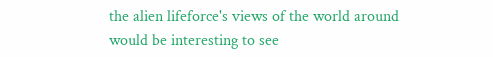the alien lifeforce's views of the world around would be interesting to see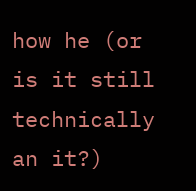how he (or is it still technically an it?)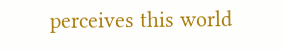perceives this world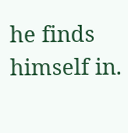he finds himself in.